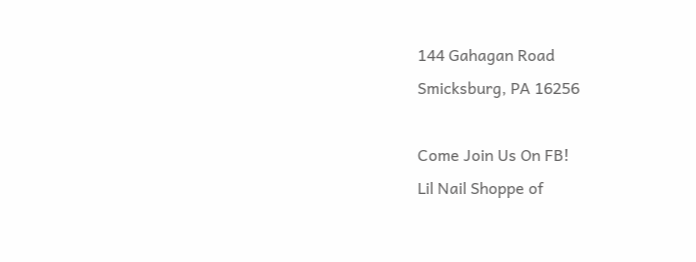144 Gahagan Road
Smicksburg, PA 16256

Come Join Us On FB!
Lil Nail Shoppe of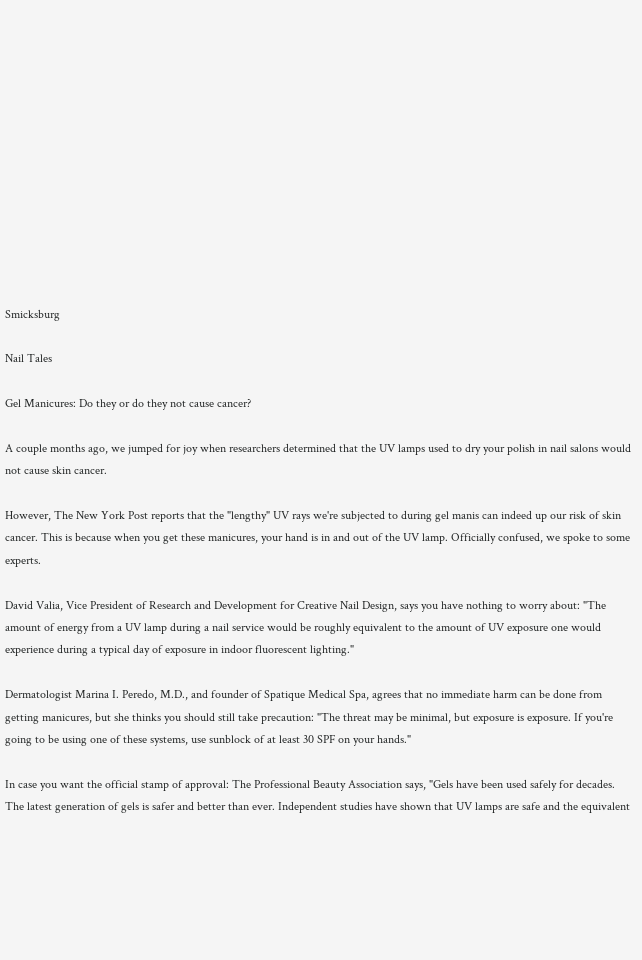Smicksburg

Nail Tales

Gel Manicures: Do they or do they not cause cancer?

A couple months ago, we jumped for joy when researchers determined that the UV lamps used to dry your polish in nail salons would not cause skin cancer.

However, The New York Post reports that the "lengthy" UV rays we're subjected to during gel manis can indeed up our risk of skin cancer. This is because when you get these manicures, your hand is in and out of the UV lamp. Officially confused, we spoke to some experts.

David Valia, Vice President of Research and Development for Creative Nail Design, says you have nothing to worry about: "The amount of energy from a UV lamp during a nail service would be roughly equivalent to the amount of UV exposure one would experience during a typical day of exposure in indoor fluorescent lighting."

Dermatologist Marina I. Peredo, M.D., and founder of Spatique Medical Spa, agrees that no immediate harm can be done from getting manicures, but she thinks you should still take precaution: "The threat may be minimal, but exposure is exposure. If you're going to be using one of these systems, use sunblock of at least 30 SPF on your hands."

In case you want the official stamp of approval: The Professional Beauty Association says, "Gels have been used safely for decades. The latest generation of gels is safer and better than ever. Independent studies have shown that UV lamps are safe and the equivalent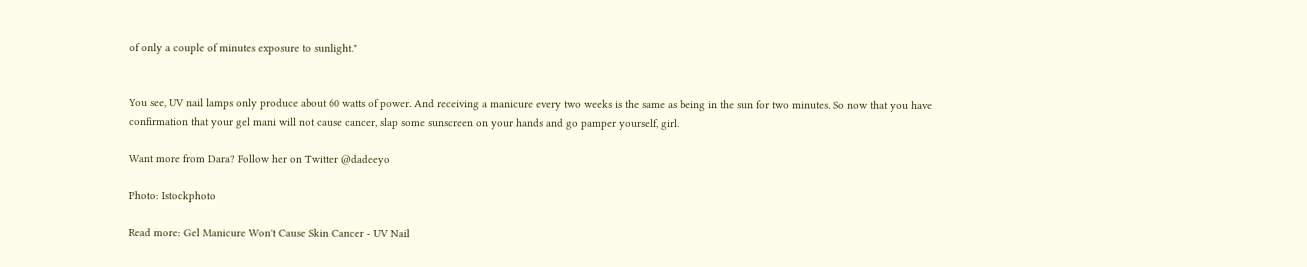of only a couple of minutes exposure to sunlight."


You see, UV nail lamps only produce about 60 watts of power. And receiving a manicure every two weeks is the same as being in the sun for two minutes. So now that you have confirmation that your gel mani will not cause cancer, slap some sunscreen on your hands and go pamper yourself, girl.

Want more from Dara? Follow her on Twitter @dadeeyo

Photo: Istockphoto

Read more: Gel Manicure Won't Cause Skin Cancer - UV Nail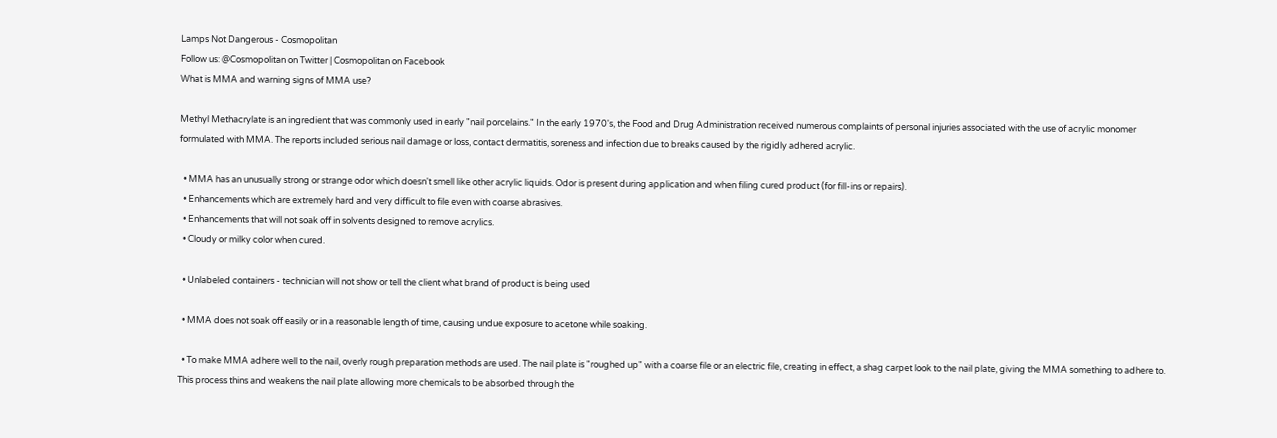Lamps Not Dangerous - Cosmopolitan
Follow us: @Cosmopolitan on Twitter | Cosmopolitan on Facebook
What is MMA and warning signs of MMA use?

Methyl Methacrylate is an ingredient that was commonly used in early "nail porcelains." In the early 1970's, the Food and Drug Administration received numerous complaints of personal injuries associated with the use of acrylic monomer formulated with MMA. The reports included serious nail damage or loss, contact dermatitis, soreness and infection due to breaks caused by the rigidly adhered acrylic.

  • MMA has an unusually strong or strange odor which doesn't smell like other acrylic liquids. Odor is present during application and when filing cured product (for fill-ins or repairs).
  • Enhancements which are extremely hard and very difficult to file even with coarse abrasives.
  • Enhancements that will not soak off in solvents designed to remove acrylics.
  • Cloudy or milky color when cured.

  • Unlabeled containers - technician will not show or tell the client what brand of product is being used

  • MMA does not soak off easily or in a reasonable length of time, causing undue exposure to acetone while soaking.

  • To make MMA adhere well to the nail, overly rough preparation methods are used. The nail plate is "roughed up" with a coarse file or an electric file, creating in effect, a shag carpet look to the nail plate, giving the MMA something to adhere to. This process thins and weakens the nail plate allowing more chemicals to be absorbed through the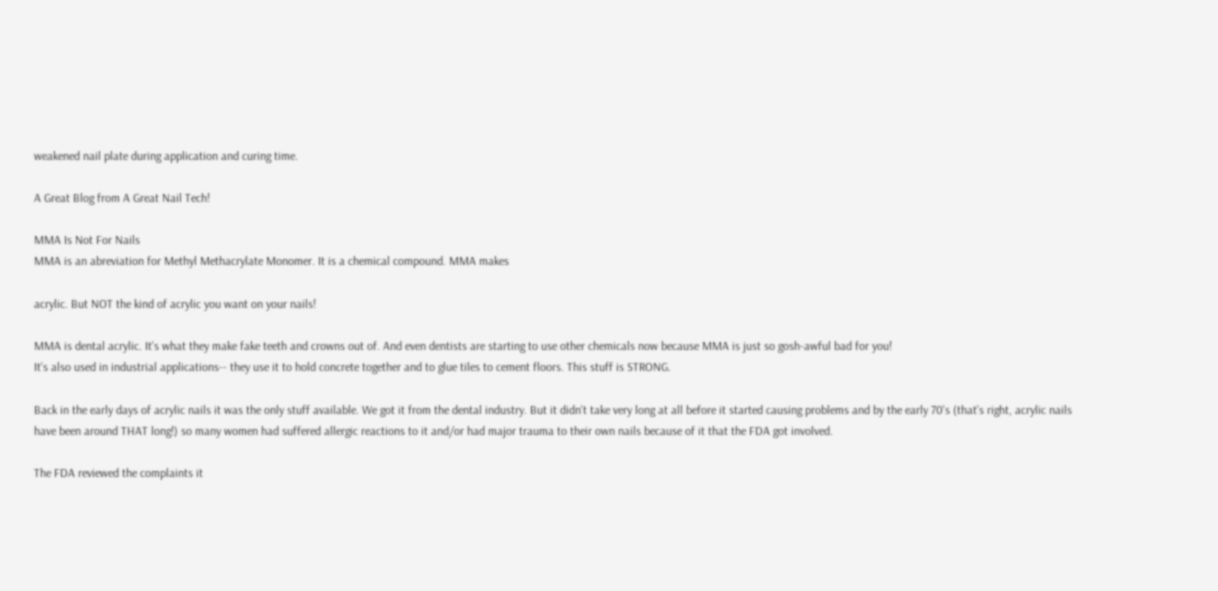weakened nail plate during application and curing time.

A Great Blog from A Great Nail Tech!

MMA Is Not For Nails
MMA is an abreviation for Methyl Methacrylate Monomer. It is a chemical compound. MMA makes

acrylic. But NOT the kind of acrylic you want on your nails!

MMA is dental acrylic. It's what they make fake teeth and crowns out of. And even dentists are starting to use other chemicals now because MMA is just so gosh-awful bad for you!
It's also used in industrial applications-- they use it to hold concrete together and to glue tiles to cement floors. This stuff is STRONG.

Back in the early days of acrylic nails it was the only stuff available. We got it from the dental industry. But it didn't take very long at all before it started causing problems and by the early 70's (that's right, acrylic nails have been around THAT long!) so many women had suffered allergic reactions to it and/or had major trauma to their own nails because of it that the FDA got involved.

The FDA reviewed the complaints it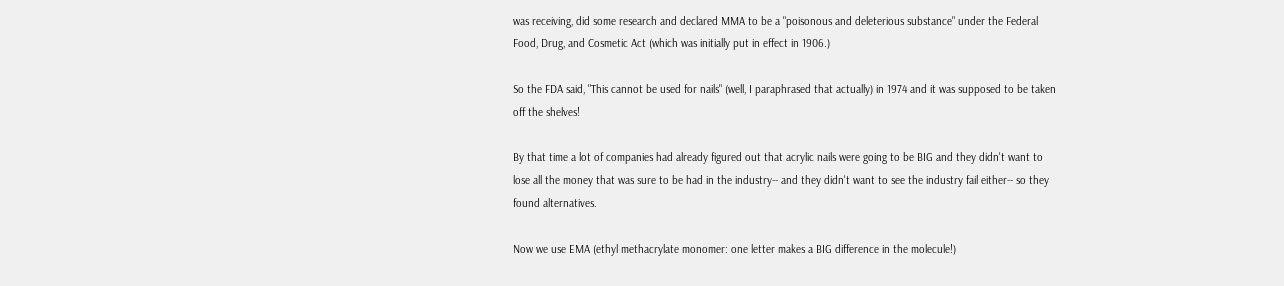was receiving, did some research and declared MMA to be a "poisonous and deleterious substance" under the Federal Food, Drug, and Cosmetic Act (which was initially put in effect in 1906.)

So the FDA said, "This cannot be used for nails" (well, I paraphrased that actually) in 1974 and it was supposed to be taken off the shelves!

By that time a lot of companies had already figured out that acrylic nails were going to be BIG and they didn't want to lose all the money that was sure to be had in the industry-- and they didn't want to see the industry fail either-- so they found alternatives.

Now we use EMA (ethyl methacrylate monomer: one letter makes a BIG difference in the molecule!)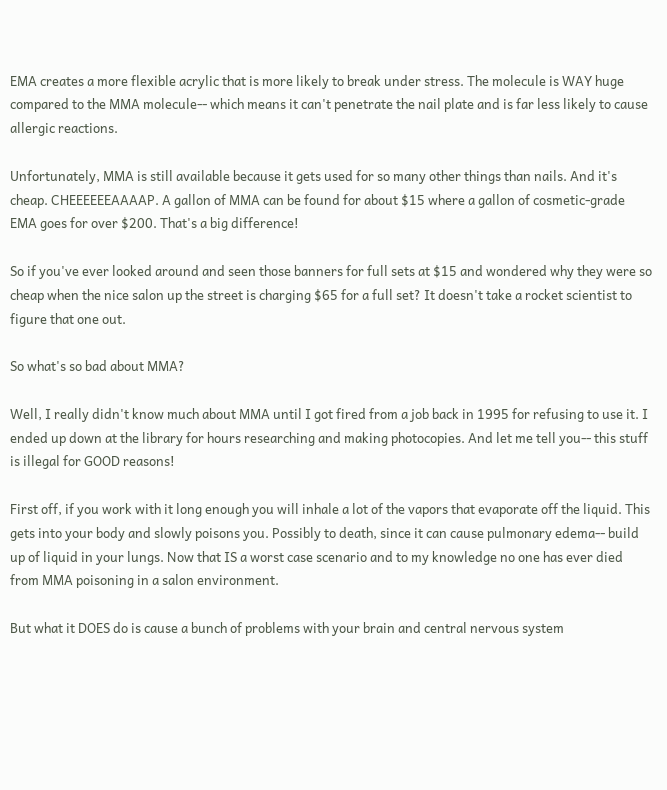EMA creates a more flexible acrylic that is more likely to break under stress. The molecule is WAY huge compared to the MMA molecule-- which means it can't penetrate the nail plate and is far less likely to cause allergic reactions.

Unfortunately, MMA is still available because it gets used for so many other things than nails. And it's cheap. CHEEEEEEAAAAP. A gallon of MMA can be found for about $15 where a gallon of cosmetic-grade EMA goes for over $200. That's a big difference!

So if you've ever looked around and seen those banners for full sets at $15 and wondered why they were so cheap when the nice salon up the street is charging $65 for a full set? It doesn't take a rocket scientist to figure that one out.

So what's so bad about MMA?

Well, I really didn't know much about MMA until I got fired from a job back in 1995 for refusing to use it. I ended up down at the library for hours researching and making photocopies. And let me tell you-- this stuff is illegal for GOOD reasons!

First off, if you work with it long enough you will inhale a lot of the vapors that evaporate off the liquid. This gets into your body and slowly poisons you. Possibly to death, since it can cause pulmonary edema-- build up of liquid in your lungs. Now that IS a worst case scenario and to my knowledge no one has ever died from MMA poisoning in a salon environment.

But what it DOES do is cause a bunch of problems with your brain and central nervous system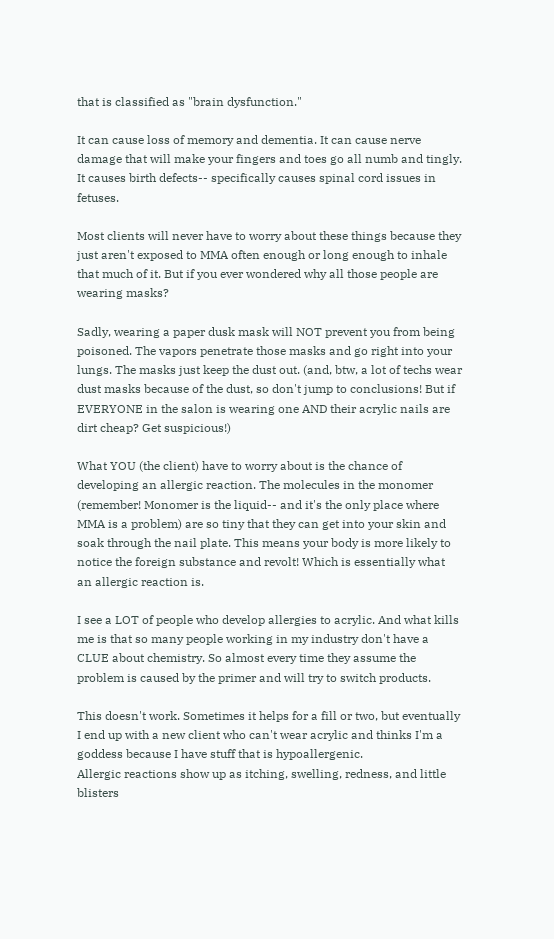that is classified as "brain dysfunction."

It can cause loss of memory and dementia. It can cause nerve damage that will make your fingers and toes go all numb and tingly. It causes birth defects-- specifically causes spinal cord issues in fetuses.

Most clients will never have to worry about these things because they just aren't exposed to MMA often enough or long enough to inhale that much of it. But if you ever wondered why all those people are wearing masks?

Sadly, wearing a paper dusk mask will NOT prevent you from being poisoned. The vapors penetrate those masks and go right into your lungs. The masks just keep the dust out. (and, btw, a lot of techs wear dust masks because of the dust, so don't jump to conclusions! But if EVERYONE in the salon is wearing one AND their acrylic nails are dirt cheap? Get suspicious!)

What YOU (the client) have to worry about is the chance of developing an allergic reaction. The molecules in the monomer (remember! Monomer is the liquid-- and it's the only place where MMA is a problem) are so tiny that they can get into your skin and soak through the nail plate. This means your body is more likely to notice the foreign substance and revolt! Which is essentially what an allergic reaction is.

I see a LOT of people who develop allergies to acrylic. And what kills me is that so many people working in my industry don't have a CLUE about chemistry. So almost every time they assume the problem is caused by the primer and will try to switch products.

This doesn't work. Sometimes it helps for a fill or two, but eventually I end up with a new client who can't wear acrylic and thinks I'm a goddess because I have stuff that is hypoallergenic.
Allergic reactions show up as itching, swelling, redness, and little blisters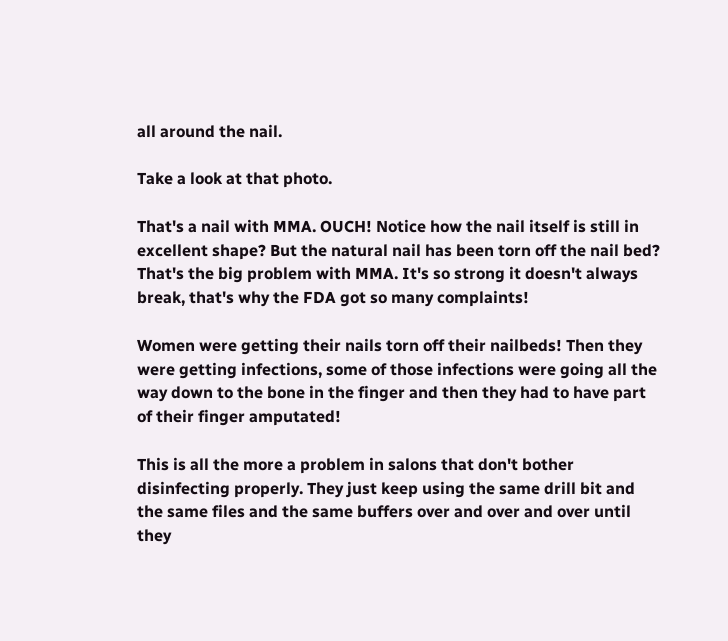all around the nail.

Take a look at that photo.

That's a nail with MMA. OUCH! Notice how the nail itself is still in excellent shape? But the natural nail has been torn off the nail bed? That's the big problem with MMA. It's so strong it doesn't always break, that's why the FDA got so many complaints!

Women were getting their nails torn off their nailbeds! Then they were getting infections, some of those infections were going all the way down to the bone in the finger and then they had to have part of their finger amputated!

This is all the more a problem in salons that don't bother disinfecting properly. They just keep using the same drill bit and the same files and the same buffers over and over and over until they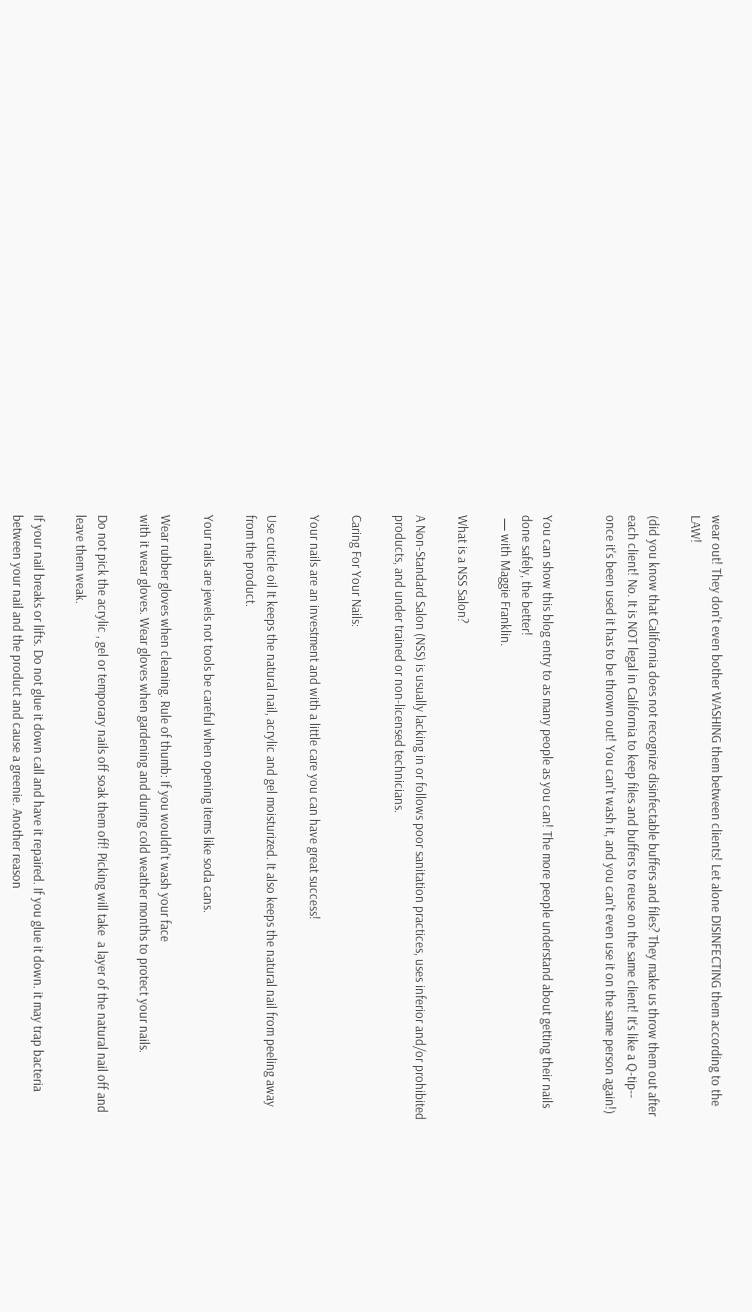wear out! They don't even bother WASHING them between clients! Let alone DISINFECTING them according to the LAW!

(did you know that California does not recognize disinfectable buffers and files? They make us throw them out after each client! No. It is NOT legal in California to keep files and buffers to reuse on the same client! It's like a Q-tip-- once it's been used it has to be thrown out! You can't wash it, and you can't even use it on the same person again!)


You can show this blog entry to as many people as you can! The more people understand about getting their nails done safely, the better!
 — with Maggie Franklin.

What is a NSS Salon?

A Non-Standard Salon (NSS) is usually lacking in or follows poor sanitation practices, uses inferior and/or prohibited products, and under trained or non-licensed technicians.

Caring For Your Nails:

Your nails are an investment and with a little care you can have great success!

Use cuticle oil It keeps the natural nail, acrylic and gel moisturized. It also keeps the natural nail from peeling away from the product.

Your nails are jewels not tools be careful when opening items like soda cans.

Wear rubber gloves when cleaning. Rule of thumb: If you wouldn't wash your face
with it wear gloves. Wear gloves when gardening and during cold weather months to protect your nails.

Do not pick the acrylic , gel or temporary nails off soak them off! Picking will take  a layer of the natural nail off and leave them weak.

If your nail breaks or lifts. Do not glue it down call and have it repaired. If you glue it down. it may trap bacteria between your nail and the product and cause a greenie. Another reason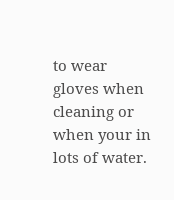to wear gloves when cleaning or when your in lots of water.